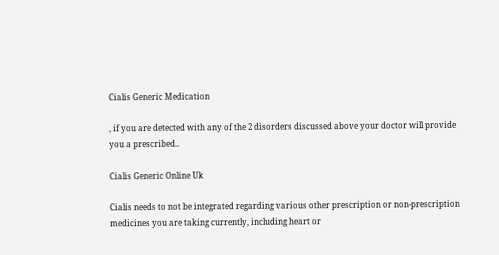Cialis Generic Medication

, if you are detected with any of the 2 disorders discussed above your doctor will provide you a prescribed..

Cialis Generic Online Uk

Cialis needs to not be integrated regarding various other prescription or non-prescription medicines you are taking currently, including heart or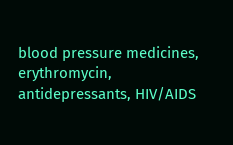blood pressure medicines, erythromycin, antidepressants, HIV/AIDS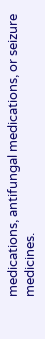medications, antifungal medications, or seizure medicines.